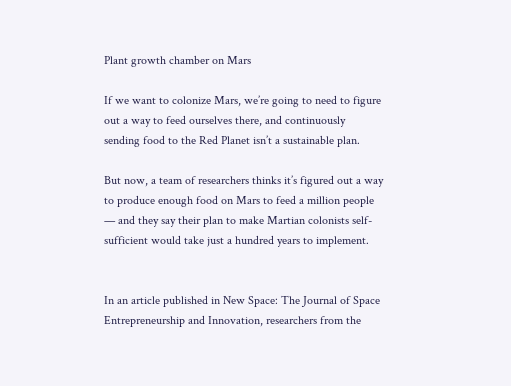Plant growth chamber on Mars

If we want to colonize Mars, we’re going to need to figure out a way to feed ourselves there, and continuously sending food to the Red Planet isn’t a sustainable plan.

But now, a team of researchers thinks it’s figured out a way to produce enough food on Mars to feed a million people — and they say their plan to make Martian colonists self-sufficient would take just a hundred years to implement.


In an article published in New Space: The Journal of Space Entrepreneurship and Innovation, researchers from the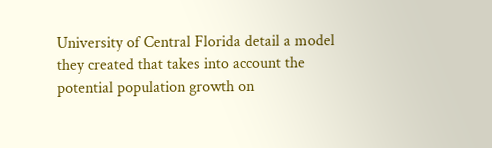University of Central Florida detail a model they created that takes into account the potential population growth on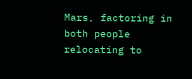Mars, factoring in both people relocating to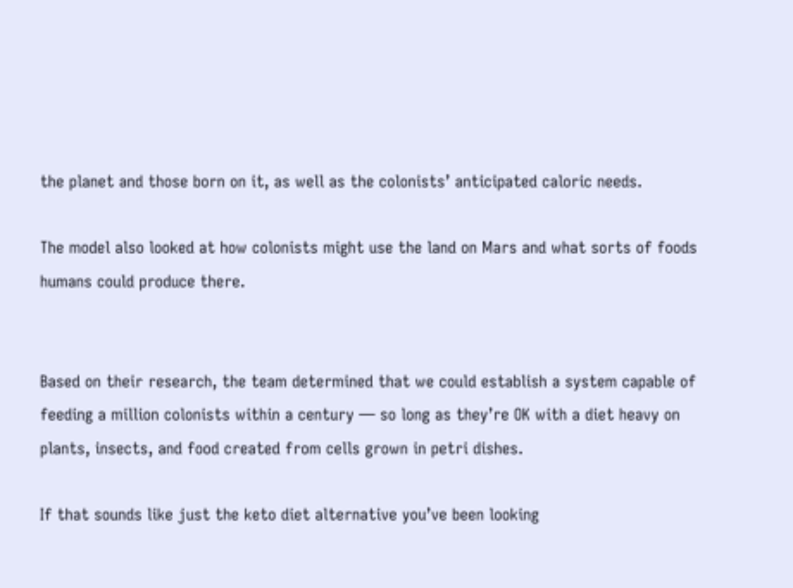the planet and those born on it, as well as the colonists’ anticipated caloric needs.

The model also looked at how colonists might use the land on Mars and what sorts of foods humans could produce there.


Based on their research, the team determined that we could establish a system capable of feeding a million colonists within a century — so long as they’re OK with a diet heavy on plants, insects, and food created from cells grown in petri dishes.

If that sounds like just the keto diet alternative you’ve been looking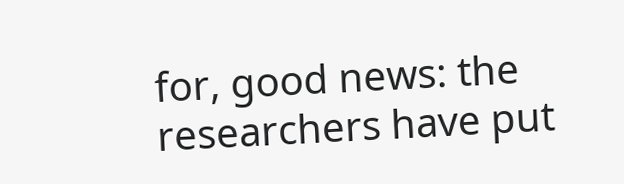for, good news: the researchers have put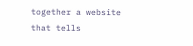together a website that tells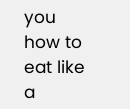you how to eat like a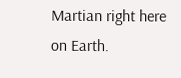Martian right here on Earth.